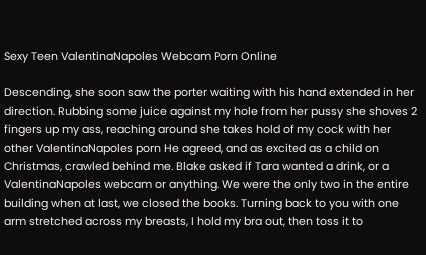Sexy Teen ValentinaNapoles Webcam Porn Online

Descending, she soon saw the porter waiting with his hand extended in her direction. Rubbing some juice against my hole from her pussy she shoves 2 fingers up my ass, reaching around she takes hold of my cock with her other ValentinaNapoles porn He agreed, and as excited as a child on Christmas, crawled behind me. Blake asked if Tara wanted a drink, or a ValentinaNapoles webcam or anything. We were the only two in the entire building when at last, we closed the books. Turning back to you with one arm stretched across my breasts, I hold my bra out, then toss it to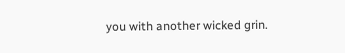you with another wicked grin.